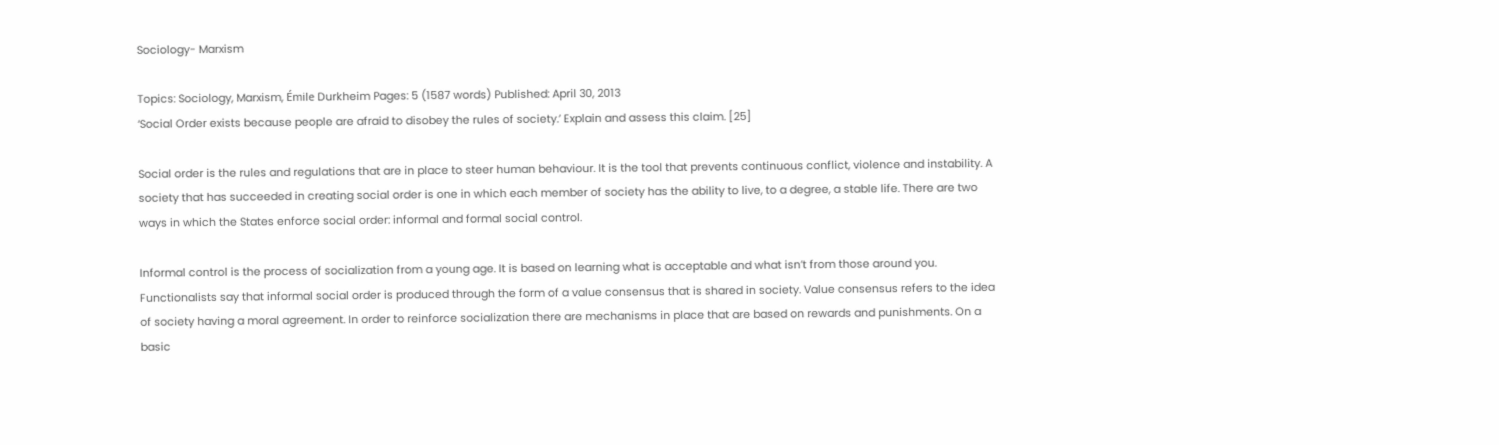Sociology- Marxism

Topics: Sociology, Marxism, Émile Durkheim Pages: 5 (1587 words) Published: April 30, 2013
‘Social Order exists because people are afraid to disobey the rules of society.’ Explain and assess this claim. [25]

Social order is the rules and regulations that are in place to steer human behaviour. It is the tool that prevents continuous conflict, violence and instability. A society that has succeeded in creating social order is one in which each member of society has the ability to live, to a degree, a stable life. There are two ways in which the States enforce social order: informal and formal social control.

Informal control is the process of socialization from a young age. It is based on learning what is acceptable and what isn’t from those around you. Functionalists say that informal social order is produced through the form of a value consensus that is shared in society. Value consensus refers to the idea of society having a moral agreement. In order to reinforce socialization there are mechanisms in place that are based on rewards and punishments. On a basic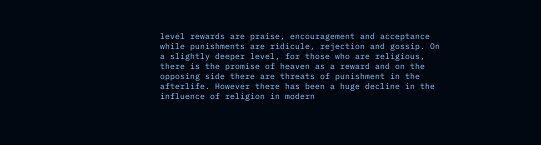level rewards are praise, encouragement and acceptance while punishments are ridicule, rejection and gossip. On a slightly deeper level, for those who are religious, there is the promise of heaven as a reward and on the opposing side there are threats of punishment in the afterlife. However there has been a huge decline in the influence of religion in modern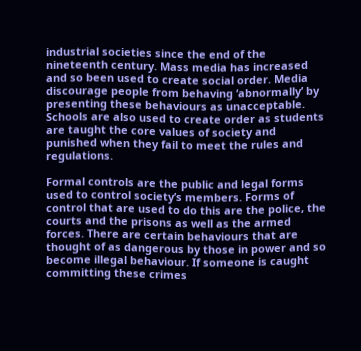industrial societies since the end of the nineteenth century. Mass media has increased and so been used to create social order. Media discourage people from behaving ‘abnormally’ by presenting these behaviours as unacceptable. Schools are also used to create order as students are taught the core values of society and punished when they fail to meet the rules and regulations.

Formal controls are the public and legal forms used to control society’s members. Forms of control that are used to do this are the police, the courts and the prisons as well as the armed forces. There are certain behaviours that are thought of as dangerous by those in power and so become illegal behaviour. If someone is caught committing these crimes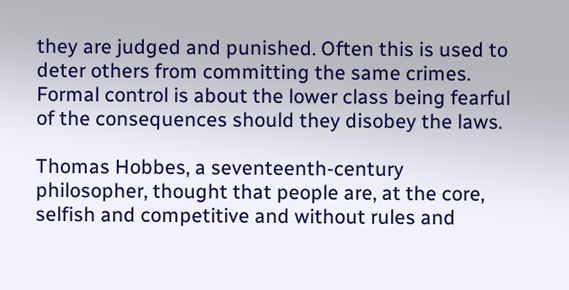they are judged and punished. Often this is used to deter others from committing the same crimes. Formal control is about the lower class being fearful of the consequences should they disobey the laws.

Thomas Hobbes, a seventeenth-century philosopher, thought that people are, at the core, selfish and competitive and without rules and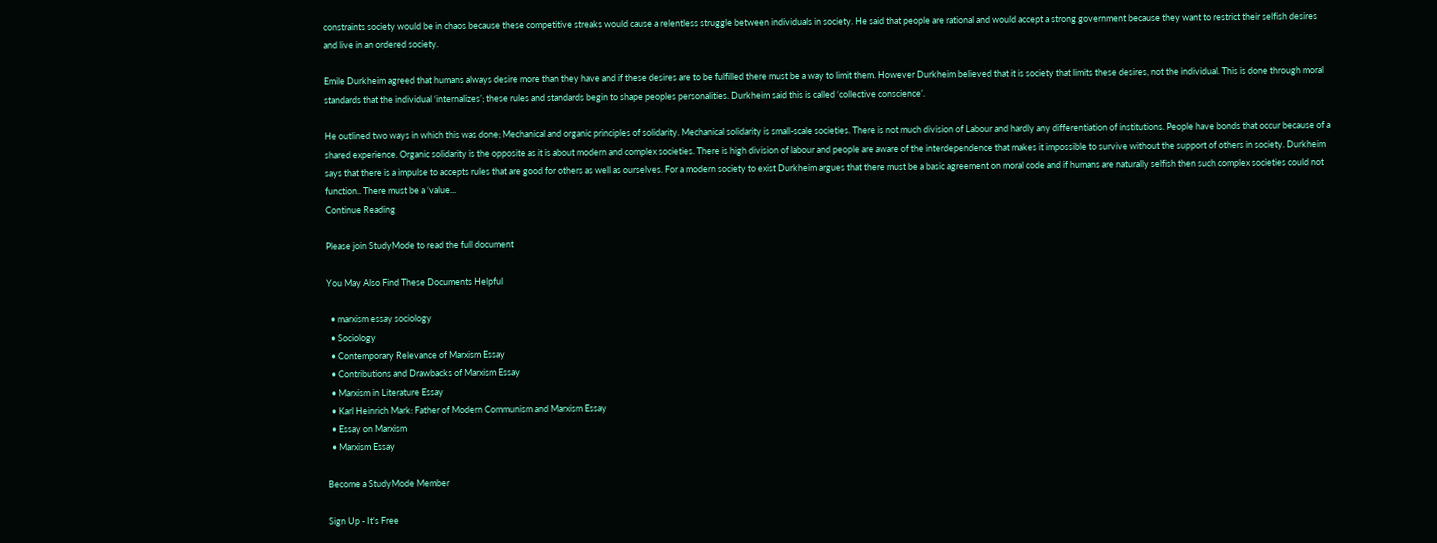constraints society would be in chaos because these competitive streaks would cause a relentless struggle between individuals in society. He said that people are rational and would accept a strong government because they want to restrict their selfish desires and live in an ordered society.

Emile Durkheim agreed that humans always desire more than they have and if these desires are to be fulfilled there must be a way to limit them. However Durkheim believed that it is society that limits these desires, not the individual. This is done through moral standards that the individual ‘internalizes’; these rules and standards begin to shape peoples personalities. Durkheim said this is called ‘collective conscience’.

He outlined two ways in which this was done; Mechanical and organic principles of solidarity. Mechanical solidarity is small-scale societies. There is not much division of Labour and hardly any differentiation of institutions. People have bonds that occur because of a shared experience. Organic solidarity is the opposite as it is about modern and complex societies. There is high division of labour and people are aware of the interdependence that makes it impossible to survive without the support of others in society. Durkheim says that there is a impulse to accepts rules that are good for others as well as ourselves. For a modern society to exist Durkheim argues that there must be a basic agreement on moral code and if humans are naturally selfish then such complex societies could not function.. There must be a ‘value...
Continue Reading

Please join StudyMode to read the full document

You May Also Find These Documents Helpful

  • marxism essay sociology
  • Sociology
  • Contemporary Relevance of Marxism Essay
  • Contributions and Drawbacks of Marxism Essay
  • Marxism in Literature Essay
  • Karl Heinrich Mark: Father of Modern Communism and Marxism Essay
  • Essay on Marxism
  • Marxism Essay

Become a StudyMode Member

Sign Up - It's Free